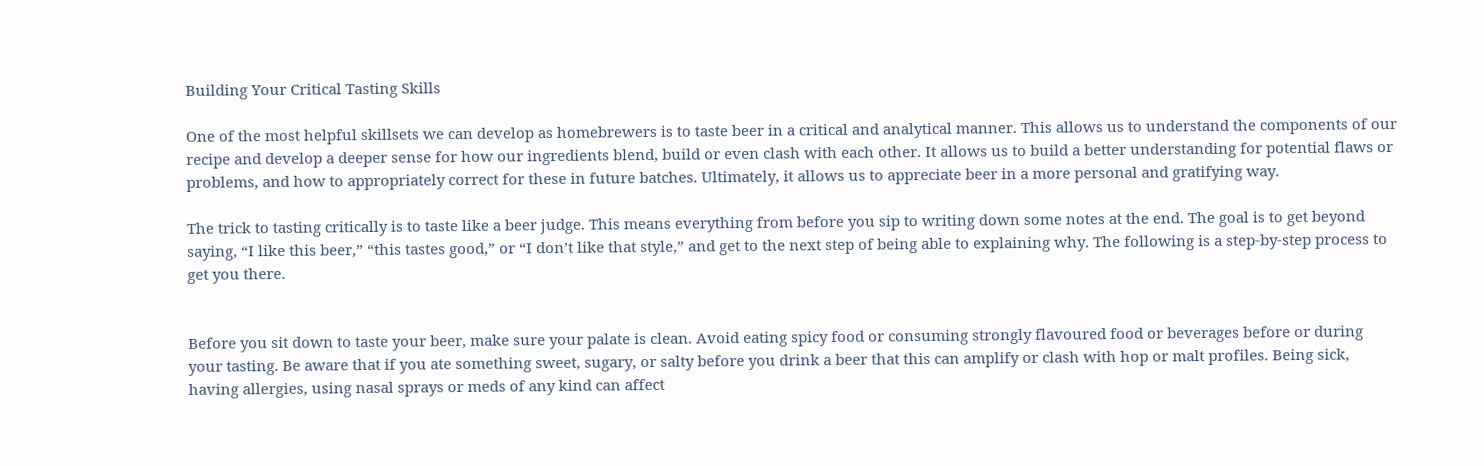Building Your Critical Tasting Skills

One of the most helpful skillsets we can develop as homebrewers is to taste beer in a critical and analytical manner. This allows us to understand the components of our recipe and develop a deeper sense for how our ingredients blend, build or even clash with each other. It allows us to build a better understanding for potential flaws or problems, and how to appropriately correct for these in future batches. Ultimately, it allows us to appreciate beer in a more personal and gratifying way.

The trick to tasting critically is to taste like a beer judge. This means everything from before you sip to writing down some notes at the end. The goal is to get beyond saying, “I like this beer,” “this tastes good,” or “I don’t like that style,” and get to the next step of being able to explaining why. The following is a step-by-step process to get you there.


Before you sit down to taste your beer, make sure your palate is clean. Avoid eating spicy food or consuming strongly flavoured food or beverages before or during your tasting. Be aware that if you ate something sweet, sugary, or salty before you drink a beer that this can amplify or clash with hop or malt profiles. Being sick, having allergies, using nasal sprays or meds of any kind can affect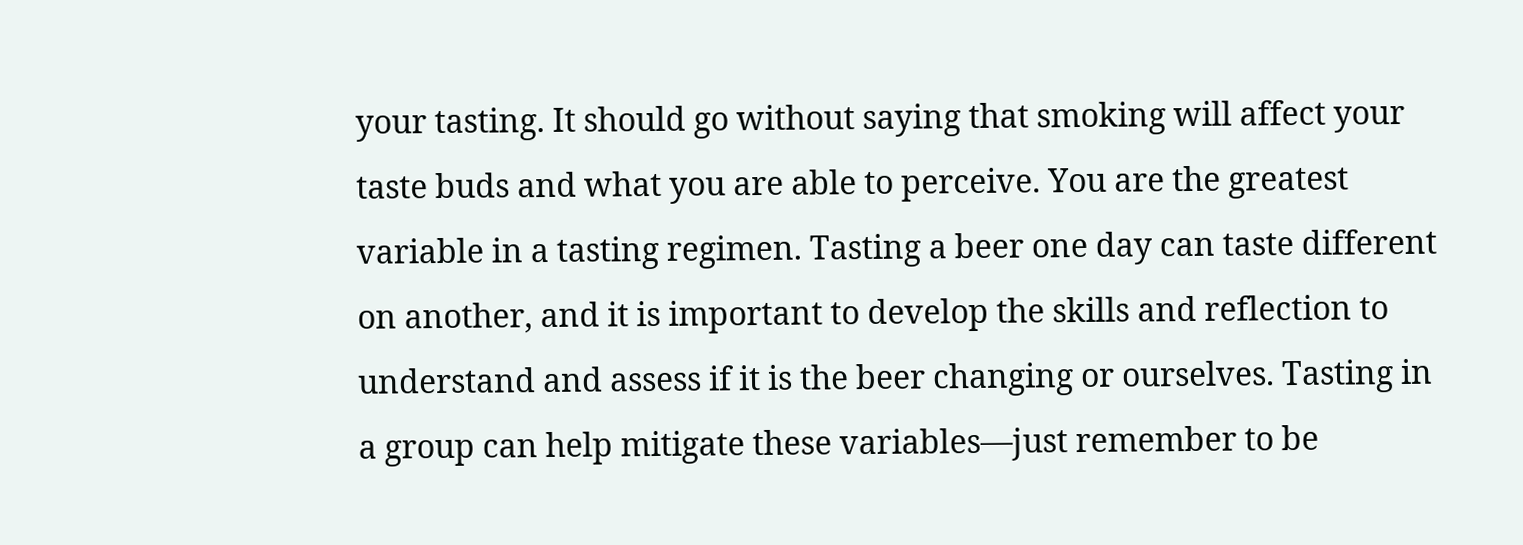your tasting. It should go without saying that smoking will affect your taste buds and what you are able to perceive. You are the greatest variable in a tasting regimen. Tasting a beer one day can taste different on another, and it is important to develop the skills and reflection to understand and assess if it is the beer changing or ourselves. Tasting in a group can help mitigate these variables—just remember to be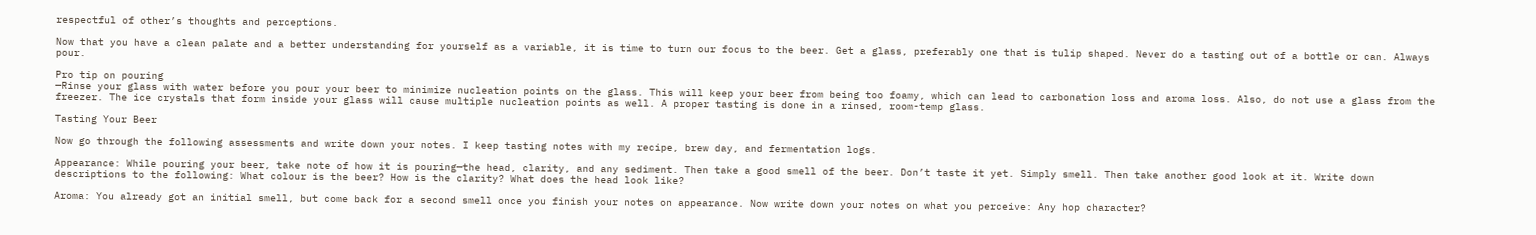respectful of other’s thoughts and perceptions.

Now that you have a clean palate and a better understanding for yourself as a variable, it is time to turn our focus to the beer. Get a glass, preferably one that is tulip shaped. Never do a tasting out of a bottle or can. Always pour.

Pro tip on pouring
—Rinse your glass with water before you pour your beer to minimize nucleation points on the glass. This will keep your beer from being too foamy, which can lead to carbonation loss and aroma loss. Also, do not use a glass from the freezer. The ice crystals that form inside your glass will cause multiple nucleation points as well. A proper tasting is done in a rinsed, room-temp glass.

Tasting Your Beer

Now go through the following assessments and write down your notes. I keep tasting notes with my recipe, brew day, and fermentation logs.

Appearance: While pouring your beer, take note of how it is pouring—the head, clarity, and any sediment. Then take a good smell of the beer. Don’t taste it yet. Simply smell. Then take another good look at it. Write down descriptions to the following: What colour is the beer? How is the clarity? What does the head look like?

Aroma: You already got an initial smell, but come back for a second smell once you finish your notes on appearance. Now write down your notes on what you perceive: Any hop character?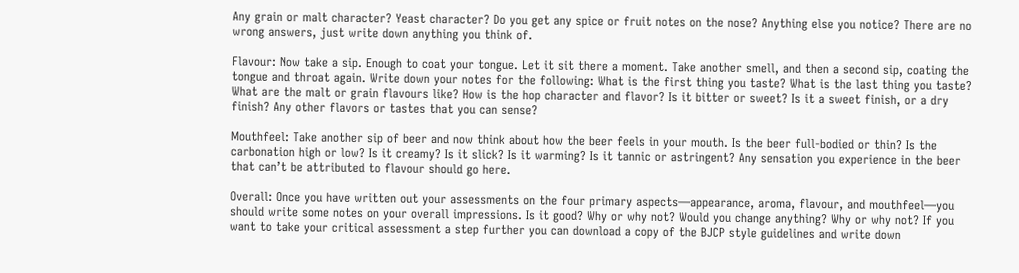Any grain or malt character? Yeast character? Do you get any spice or fruit notes on the nose? Anything else you notice? There are no wrong answers, just write down anything you think of.

Flavour: Now take a sip. Enough to coat your tongue. Let it sit there a moment. Take another smell, and then a second sip, coating the tongue and throat again. Write down your notes for the following: What is the first thing you taste? What is the last thing you taste? What are the malt or grain flavours like? How is the hop character and flavor? Is it bitter or sweet? Is it a sweet finish, or a dry finish? Any other flavors or tastes that you can sense?

Mouthfeel: Take another sip of beer and now think about how the beer feels in your mouth. Is the beer full-bodied or thin? Is the carbonation high or low? Is it creamy? Is it slick? Is it warming? Is it tannic or astringent? Any sensation you experience in the beer that can’t be attributed to flavour should go here.

Overall: Once you have written out your assessments on the four primary aspects—appearance, aroma, flavour, and mouthfeel—you should write some notes on your overall impressions. Is it good? Why or why not? Would you change anything? Why or why not? If you want to take your critical assessment a step further you can download a copy of the BJCP style guidelines and write down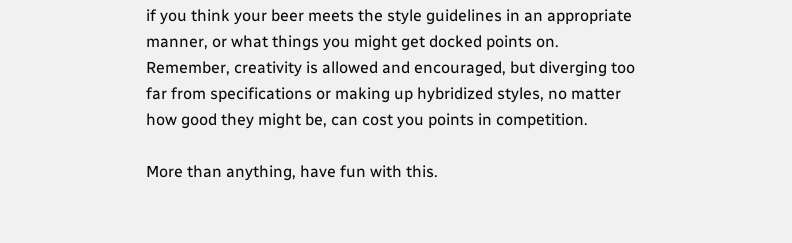if you think your beer meets the style guidelines in an appropriate manner, or what things you might get docked points on. Remember, creativity is allowed and encouraged, but diverging too far from specifications or making up hybridized styles, no matter how good they might be, can cost you points in competition.

More than anything, have fun with this.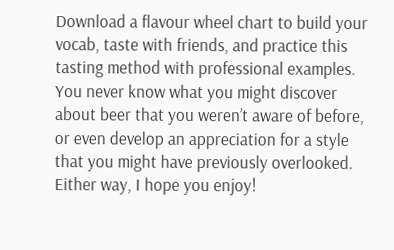Download a flavour wheel chart to build your vocab, taste with friends, and practice this tasting method with professional examples. You never know what you might discover about beer that you weren’t aware of before, or even develop an appreciation for a style that you might have previously overlooked. Either way, I hope you enjoy!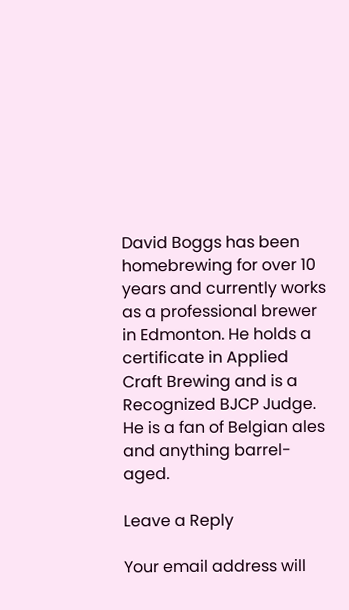David Boggs has been homebrewing for over 10 years and currently works as a professional brewer in Edmonton. He holds a certificate in Applied Craft Brewing and is a Recognized BJCP Judge. He is a fan of Belgian ales and anything barrel-aged.

Leave a Reply

Your email address will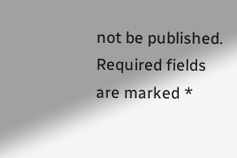not be published. Required fields are marked *